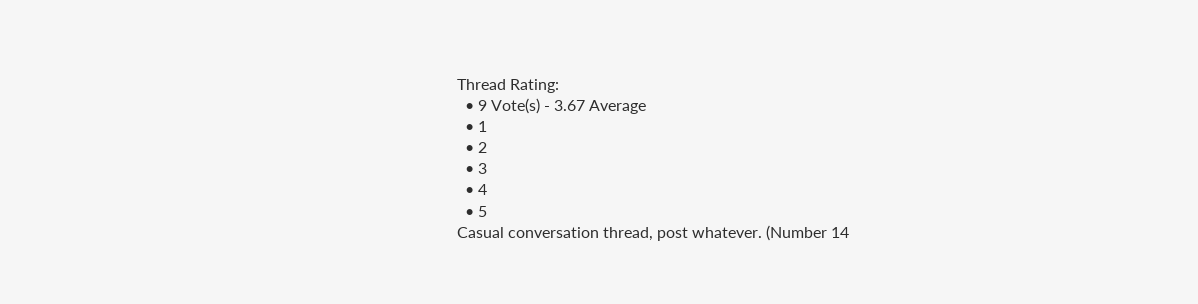Thread Rating:
  • 9 Vote(s) - 3.67 Average
  • 1
  • 2
  • 3
  • 4
  • 5
Casual conversation thread, post whatever. (Number 14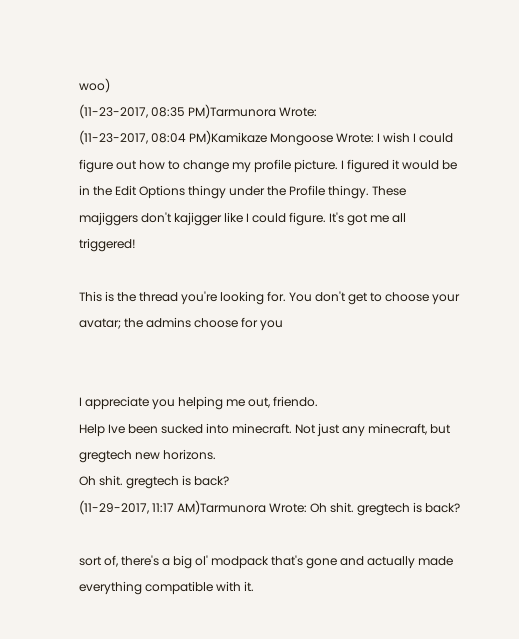woo)
(11-23-2017, 08:35 PM)Tarmunora Wrote:
(11-23-2017, 08:04 PM)Kamikaze Mongoose Wrote: I wish I could figure out how to change my profile picture. I figured it would be in the Edit Options thingy under the Profile thingy. These majiggers don't kajigger like I could figure. It's got me all triggered!

This is the thread you're looking for. You don't get to choose your avatar; the admins choose for you


I appreciate you helping me out, friendo.
Help Ive been sucked into minecraft. Not just any minecraft, but gregtech new horizons.
Oh shit. gregtech is back?
(11-29-2017, 11:17 AM)Tarmunora Wrote: Oh shit. gregtech is back?

sort of, there's a big ol' modpack that's gone and actually made everything compatible with it.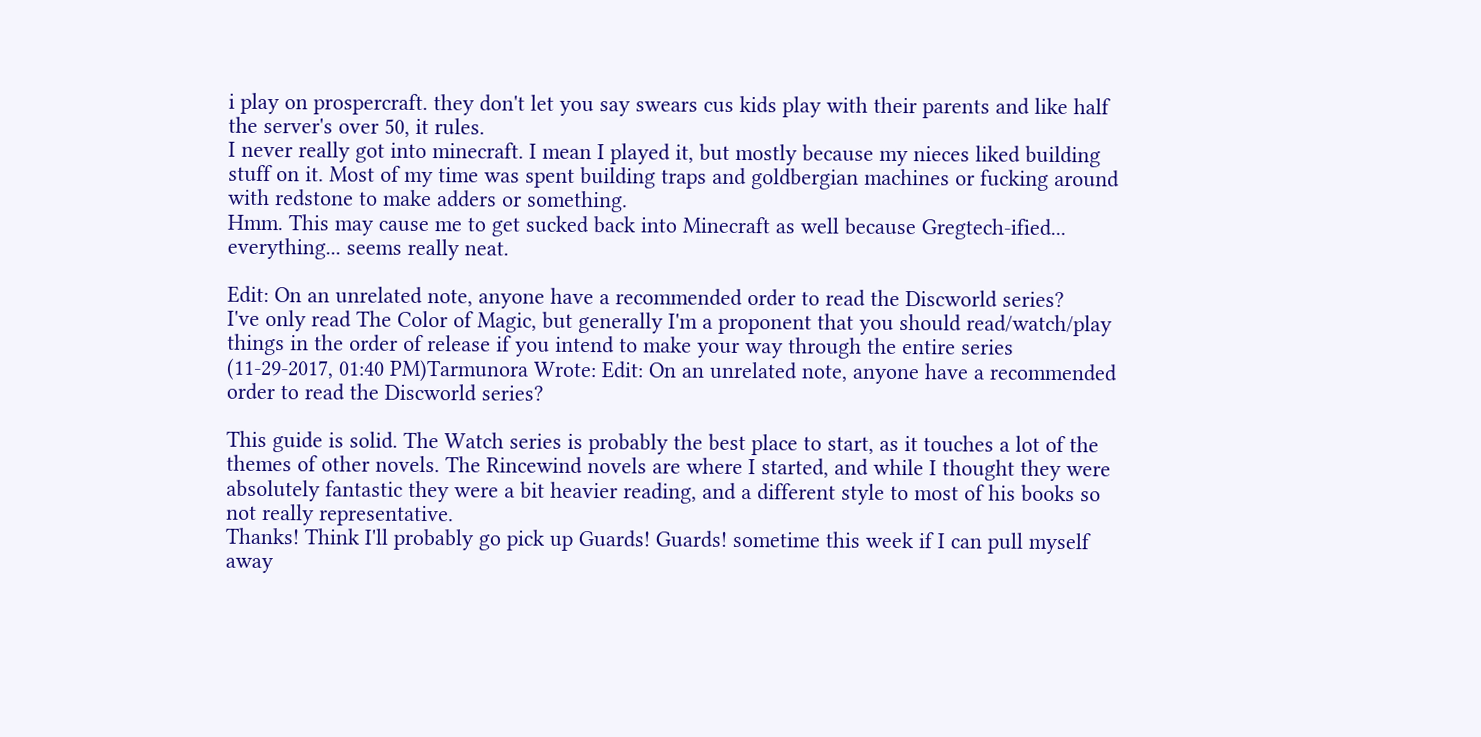i play on prospercraft. they don't let you say swears cus kids play with their parents and like half the server's over 50, it rules.
I never really got into minecraft. I mean I played it, but mostly because my nieces liked building stuff on it. Most of my time was spent building traps and goldbergian machines or fucking around with redstone to make adders or something.
Hmm. This may cause me to get sucked back into Minecraft as well because Gregtech-ified... everything... seems really neat.

Edit: On an unrelated note, anyone have a recommended order to read the Discworld series?
I've only read The Color of Magic, but generally I'm a proponent that you should read/watch/play things in the order of release if you intend to make your way through the entire series
(11-29-2017, 01:40 PM)Tarmunora Wrote: Edit: On an unrelated note, anyone have a recommended order to read the Discworld series?

This guide is solid. The Watch series is probably the best place to start, as it touches a lot of the themes of other novels. The Rincewind novels are where I started, and while I thought they were absolutely fantastic they were a bit heavier reading, and a different style to most of his books so not really representative.
Thanks! Think I'll probably go pick up Guards! Guards! sometime this week if I can pull myself away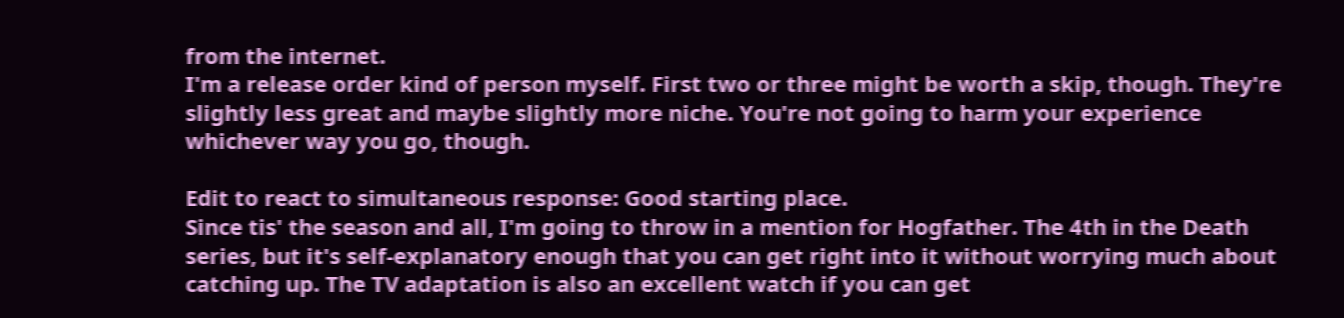from the internet.
I'm a release order kind of person myself. First two or three might be worth a skip, though. They're slightly less great and maybe slightly more niche. You're not going to harm your experience whichever way you go, though.

Edit to react to simultaneous response: Good starting place.
Since tis' the season and all, I'm going to throw in a mention for Hogfather. The 4th in the Death series, but it's self-explanatory enough that you can get right into it without worrying much about catching up. The TV adaptation is also an excellent watch if you can get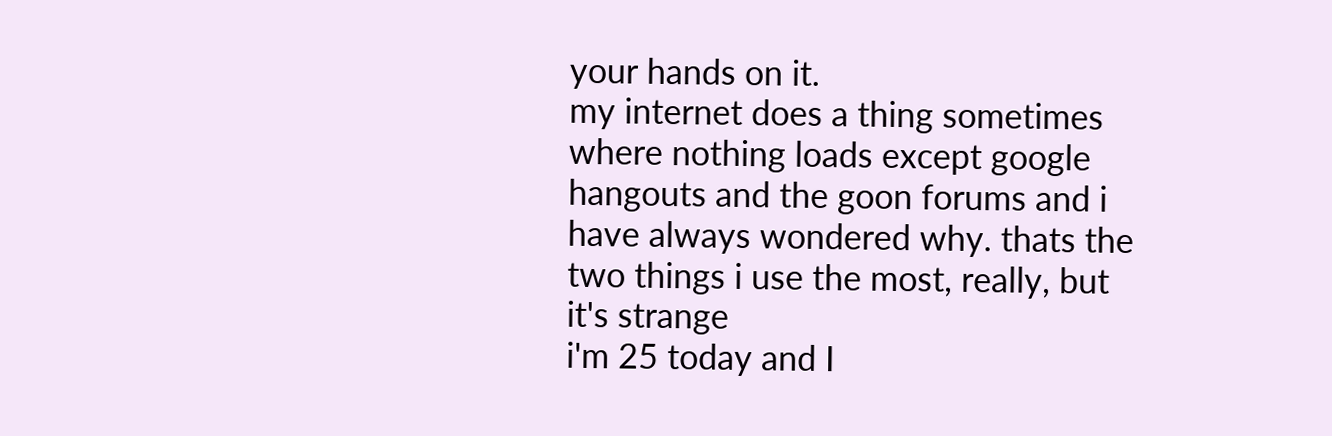your hands on it.
my internet does a thing sometimes where nothing loads except google hangouts and the goon forums and i have always wondered why. thats the two things i use the most, really, but it's strange
i'm 25 today and I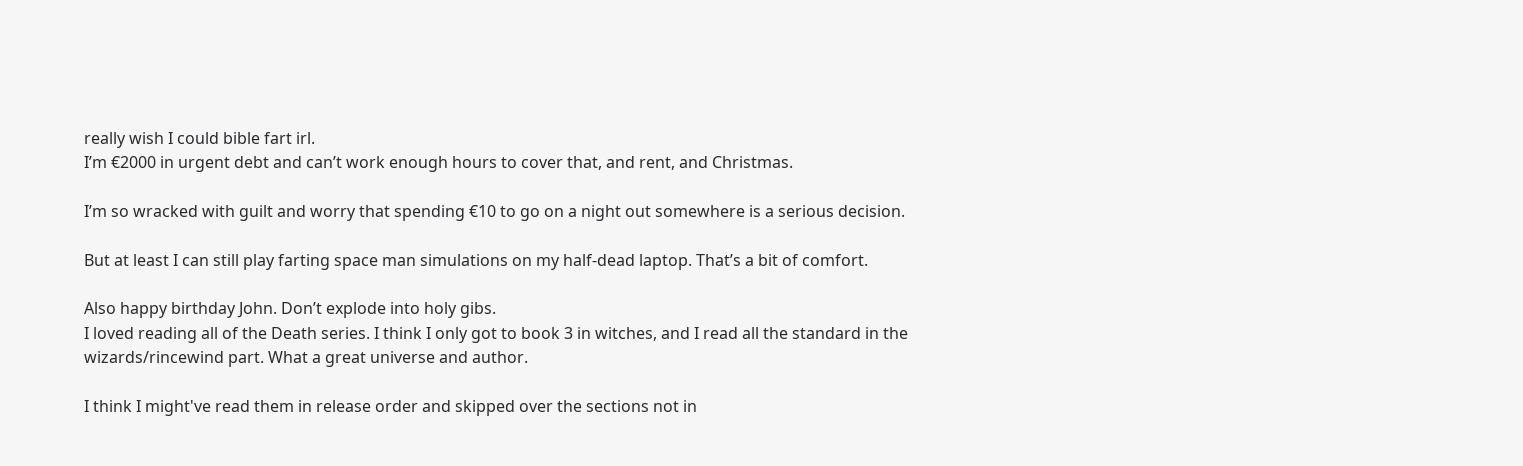really wish I could bible fart irl.
I’m €2000 in urgent debt and can’t work enough hours to cover that, and rent, and Christmas.

I’m so wracked with guilt and worry that spending €10 to go on a night out somewhere is a serious decision.

But at least I can still play farting space man simulations on my half-dead laptop. That’s a bit of comfort.

Also happy birthday John. Don’t explode into holy gibs.
I loved reading all of the Death series. I think I only got to book 3 in witches, and I read all the standard in the wizards/rincewind part. What a great universe and author.

I think I might've read them in release order and skipped over the sections not in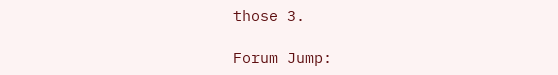those 3.

Forum Jump: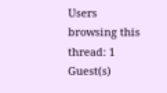Users browsing this thread: 1 Guest(s)